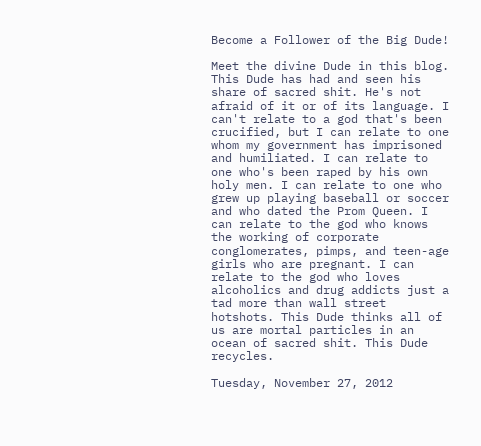Become a Follower of the Big Dude!

Meet the divine Dude in this blog. This Dude has had and seen his share of sacred shit. He's not afraid of it or of its language. I can't relate to a god that's been crucified, but I can relate to one whom my government has imprisoned and humiliated. I can relate to one who's been raped by his own holy men. I can relate to one who grew up playing baseball or soccer and who dated the Prom Queen. I can relate to the god who knows the working of corporate conglomerates, pimps, and teen-age girls who are pregnant. I can relate to the god who loves alcoholics and drug addicts just a tad more than wall street hotshots. This Dude thinks all of us are mortal particles in an ocean of sacred shit. This Dude recycles.

Tuesday, November 27, 2012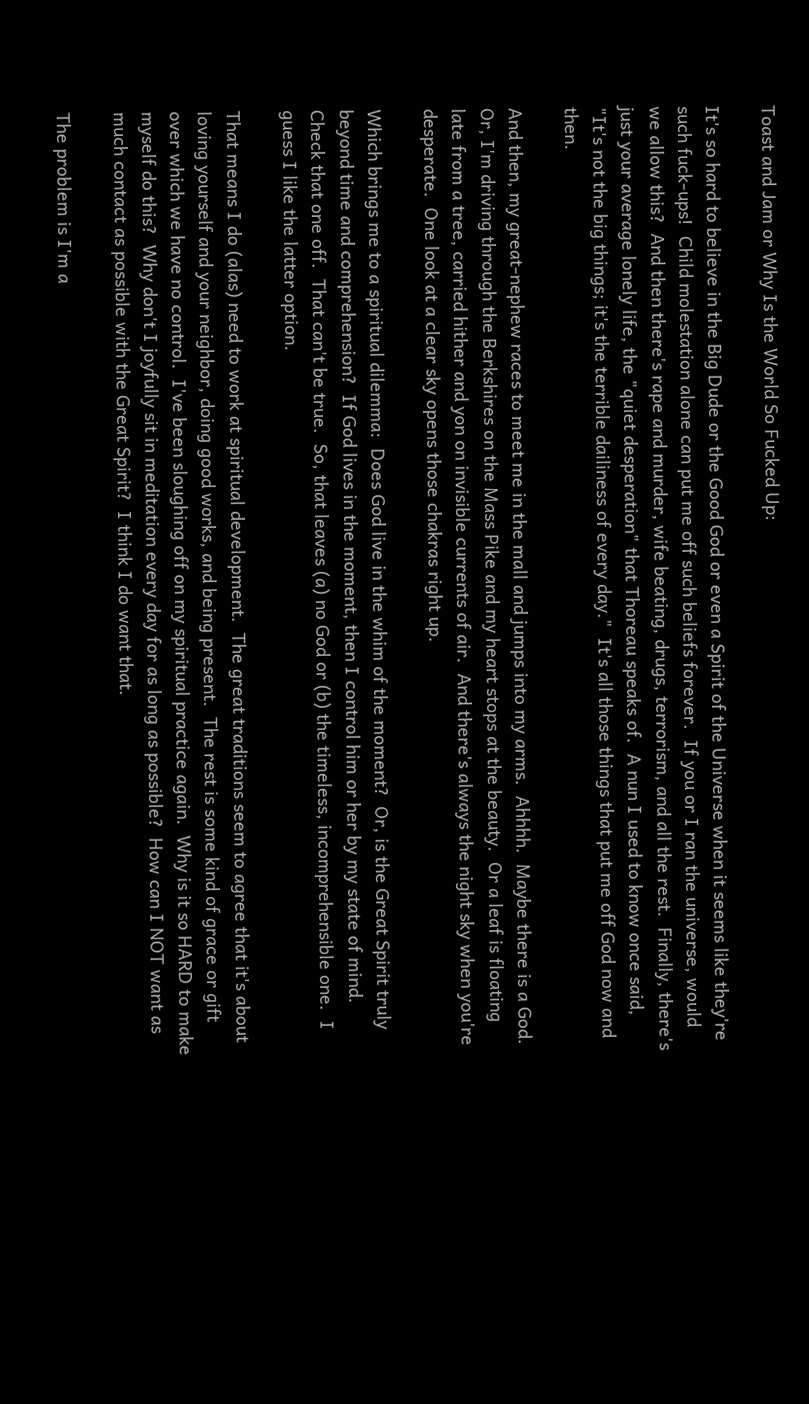Toast and Jam or Why Is the World So Fucked Up:

It's so hard to believe in the Big Dude or the Good God or even a Spirit of the Universe when it seems like they're such fuck-ups!  Child molestation alone can put me off such beliefs forever.  If you or I ran the universe, would we allow this?  And then there's rape and murder, wife beating, drugs, terrorism, and all the rest.  Finally, there's just your average lonely life, the "quiet desperation" that Thoreau speaks of.  A nun I used to know once said, "It's not the big things; it's the terrible dailiness of every day."  It's all those things that put me off God now and then.

And then, my great-nephew races to meet me in the mall and jumps into my arms.  Ahhhh.  Maybe there is a God.  Or, I'm driving through the Berkshires on the Mass Pike and my heart stops at the beauty.  Or a leaf is floating late from a tree, carried hither and yon on invisible currents of air.  And there's always the night sky when you're desperate.  One look at a clear sky opens those chakras right up.

Which brings me to a spiritual dilemma:  Does God live in the whim of the moment?  Or, is the Great Spirit truly beyond time and comprehension?  If God lives in the moment, then I control him or her by my state of mind.  Check that one off.  That can't be true.  So, that leaves (a) no God or (b) the timeless, incomprehensible one.  I guess I like the latter option.

That means I do (alas) need to work at spiritual development.  The great traditions seem to agree that it's about loving yourself and your neighbor, doing good works, and being present.  The rest is some kind of grace or gift over which we have no control.  I've been sloughing off on my spiritual practice again.  Why is it so HARD to make myself do this?  Why don't I joyfully sit in meditation every day for as long as possible?  How can I NOT want as much contact as possible with the Great Spirit?  I think I do want that.

The problem is I'm a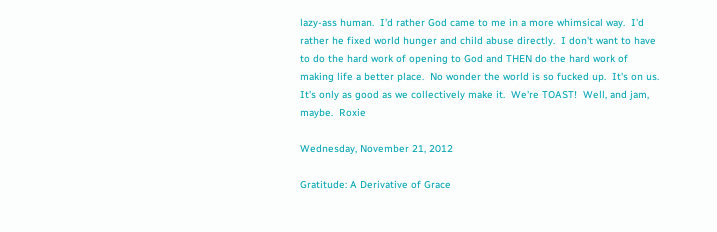lazy-ass human.  I'd rather God came to me in a more whimsical way.  I'd rather he fixed world hunger and child abuse directly.  I don't want to have to do the hard work of opening to God and THEN do the hard work of making life a better place.  No wonder the world is so fucked up.  It's on us.  It's only as good as we collectively make it.  We're TOAST!  Well, and jam, maybe.  Roxie

Wednesday, November 21, 2012

Gratitude: A Derivative of Grace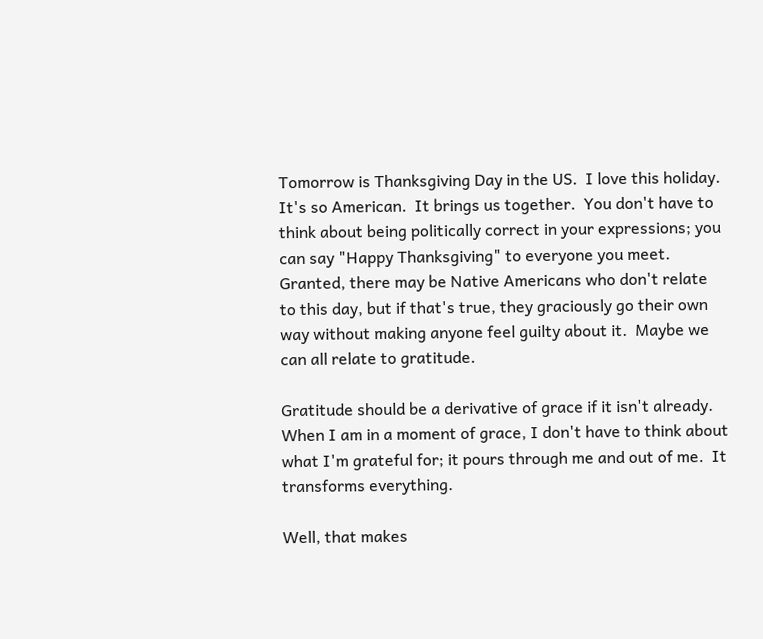Tomorrow is Thanksgiving Day in the US.  I love this holiday.  It's so American.  It brings us together.  You don't have to think about being politically correct in your expressions; you can say "Happy Thanksgiving" to everyone you meet.  Granted, there may be Native Americans who don't relate to this day, but if that's true, they graciously go their own way without making anyone feel guilty about it.  Maybe we can all relate to gratitude.

Gratitude should be a derivative of grace if it isn't already.  When I am in a moment of grace, I don't have to think about what I'm grateful for; it pours through me and out of me.  It transforms everything.

Well, that makes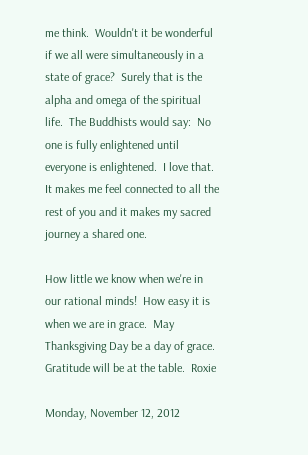me think.  Wouldn't it be wonderful if we all were simultaneously in a state of grace?  Surely that is the alpha and omega of the spiritual life.  The Buddhists would say:  No one is fully enlightened until everyone is enlightened.  I love that.  It makes me feel connected to all the rest of you and it makes my sacred journey a shared one.

How little we know when we're in our rational minds!  How easy it is when we are in grace.  May Thanksgiving Day be a day of grace.  Gratitude will be at the table.  Roxie

Monday, November 12, 2012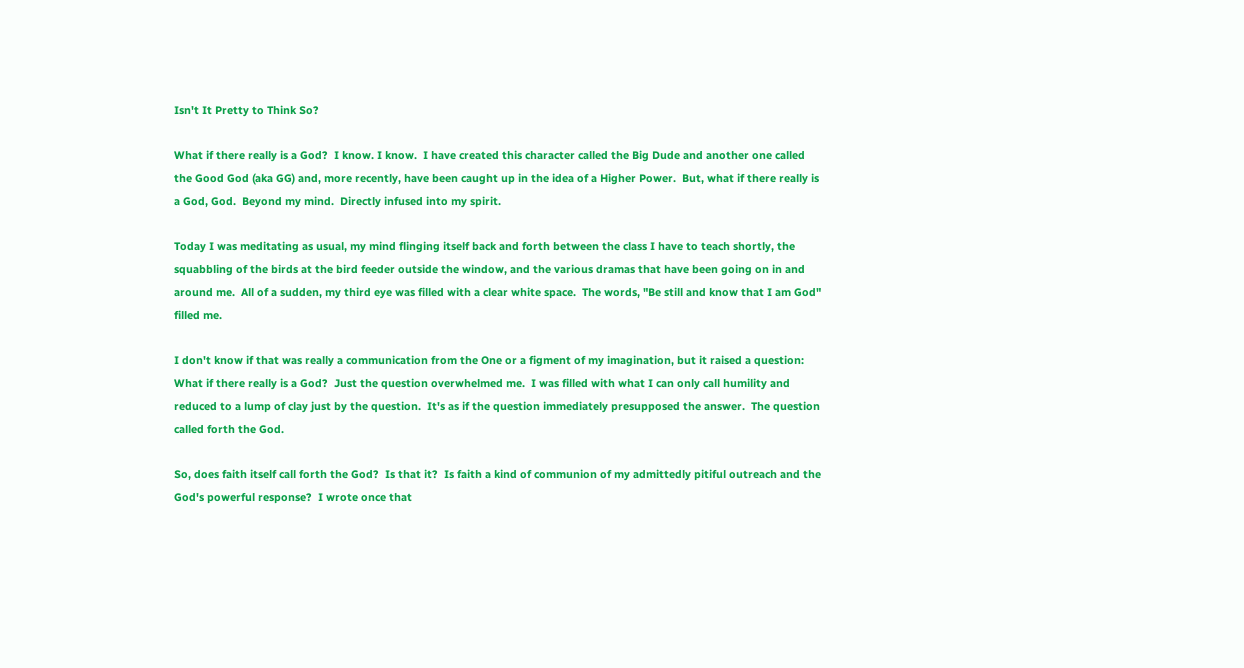Isn't It Pretty to Think So?

What if there really is a God?  I know. I know.  I have created this character called the Big Dude and another one called the Good God (aka GG) and, more recently, have been caught up in the idea of a Higher Power.  But, what if there really is a God, God.  Beyond my mind.  Directly infused into my spirit.

Today I was meditating as usual, my mind flinging itself back and forth between the class I have to teach shortly, the squabbling of the birds at the bird feeder outside the window, and the various dramas that have been going on in and around me.  All of a sudden, my third eye was filled with a clear white space.  The words, "Be still and know that I am God" filled me.

I don't know if that was really a communication from the One or a figment of my imagination, but it raised a question:  What if there really is a God?  Just the question overwhelmed me.  I was filled with what I can only call humility and reduced to a lump of clay just by the question.  It's as if the question immediately presupposed the answer.  The question called forth the God.

So, does faith itself call forth the God?  Is that it?  Is faith a kind of communion of my admittedly pitiful outreach and the God's powerful response?  I wrote once that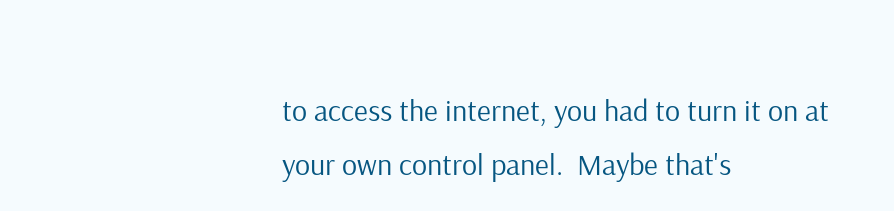to access the internet, you had to turn it on at your own control panel.  Maybe that's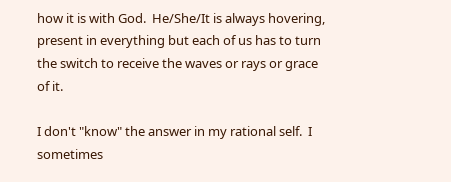how it is with God.  He/She/It is always hovering, present in everything but each of us has to turn the switch to receive the waves or rays or grace of it.

I don't "know" the answer in my rational self.  I sometimes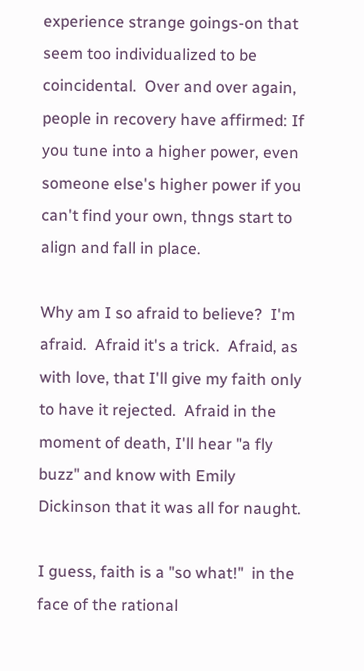experience strange goings-on that seem too individualized to be coincidental.  Over and over again, people in recovery have affirmed: If you tune into a higher power, even someone else's higher power if you can't find your own, thngs start to align and fall in place.

Why am I so afraid to believe?  I'm afraid.  Afraid it's a trick.  Afraid, as with love, that I'll give my faith only to have it rejected.  Afraid in the moment of death, I'll hear "a fly buzz" and know with Emily Dickinson that it was all for naught.

I guess, faith is a "so what!"  in the face of the rational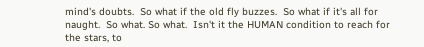mind's doubts.  So what if the old fly buzzes.  So what if it's all for naught.  So what. So what.  Isn't it the HUMAN condition to reach for the stars, to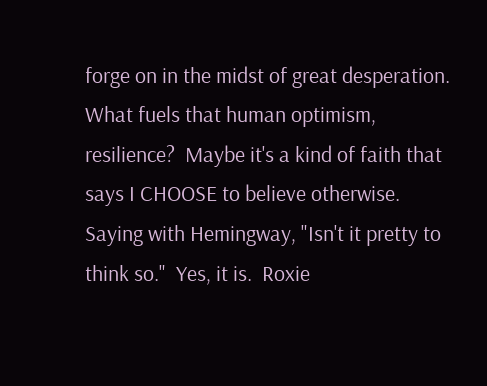forge on in the midst of great desperation.  What fuels that human optimism, resilience?  Maybe it's a kind of faith that says I CHOOSE to believe otherwise.  Saying with Hemingway, "Isn't it pretty to think so."  Yes, it is.  Roxie